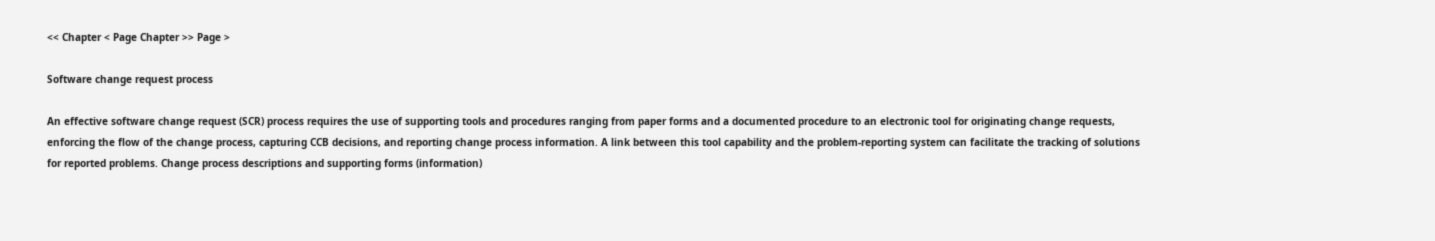<< Chapter < Page Chapter >> Page >

Software change request process

An effective software change request (SCR) process requires the use of supporting tools and procedures ranging from paper forms and a documented procedure to an electronic tool for originating change requests, enforcing the flow of the change process, capturing CCB decisions, and reporting change process information. A link between this tool capability and the problem-reporting system can facilitate the tracking of solutions for reported problems. Change process descriptions and supporting forms (information)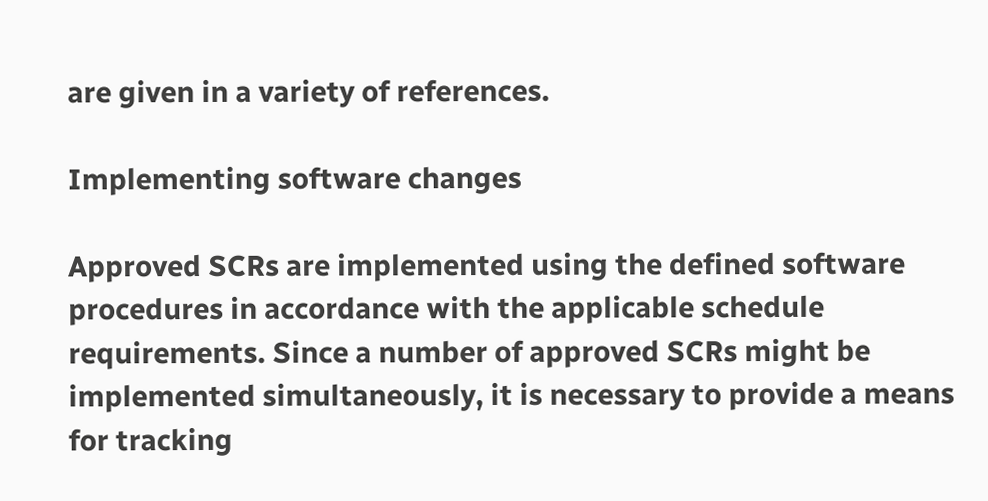are given in a variety of references.

Implementing software changes

Approved SCRs are implemented using the defined software procedures in accordance with the applicable schedule requirements. Since a number of approved SCRs might be implemented simultaneously, it is necessary to provide a means for tracking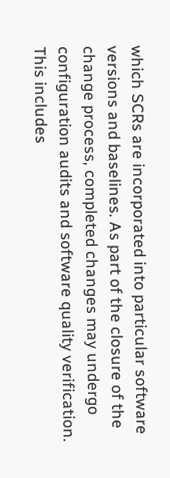which SCRs are incorporated into particular software versions and baselines. As part of the closure of the change process, completed changes may undergo configuration audits and software quality verification. This includes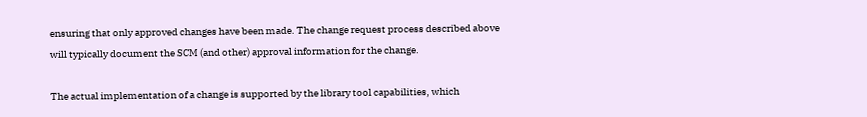ensuring that only approved changes have been made. The change request process described above will typically document the SCM (and other) approval information for the change.

The actual implementation of a change is supported by the library tool capabilities, which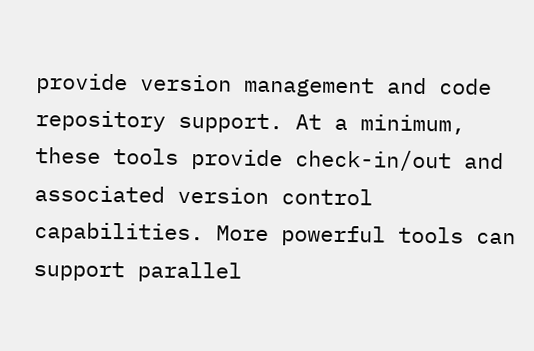provide version management and code repository support. At a minimum, these tools provide check-in/out and associated version control capabilities. More powerful tools can support parallel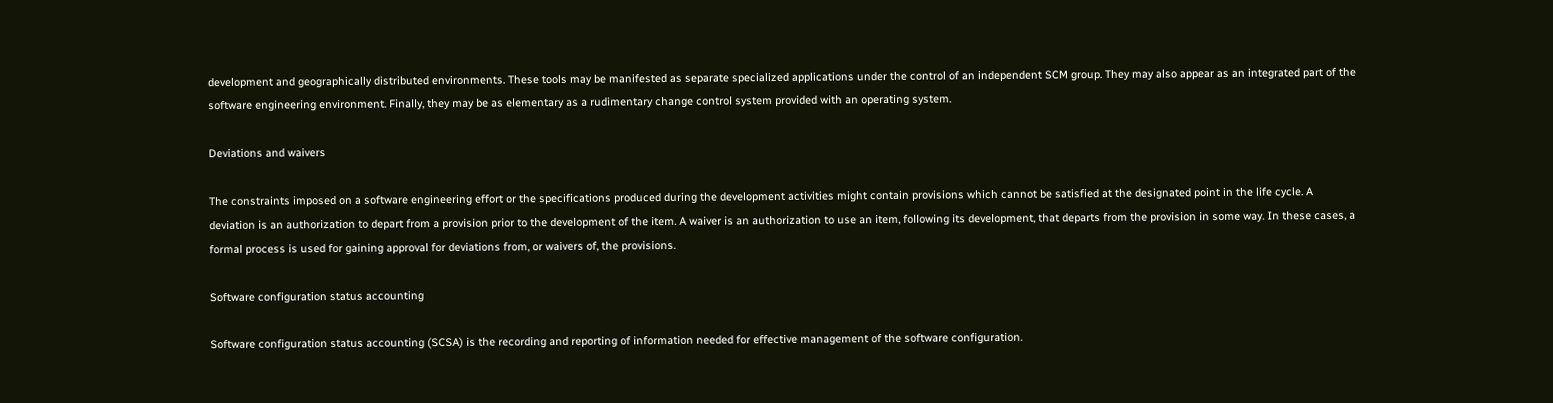development and geographically distributed environments. These tools may be manifested as separate specialized applications under the control of an independent SCM group. They may also appear as an integrated part of the software engineering environment. Finally, they may be as elementary as a rudimentary change control system provided with an operating system.

Deviations and waivers

The constraints imposed on a software engineering effort or the specifications produced during the development activities might contain provisions which cannot be satisfied at the designated point in the life cycle. A deviation is an authorization to depart from a provision prior to the development of the item. A waiver is an authorization to use an item, following its development, that departs from the provision in some way. In these cases, a formal process is used for gaining approval for deviations from, or waivers of, the provisions.

Software configuration status accounting

Software configuration status accounting (SCSA) is the recording and reporting of information needed for effective management of the software configuration.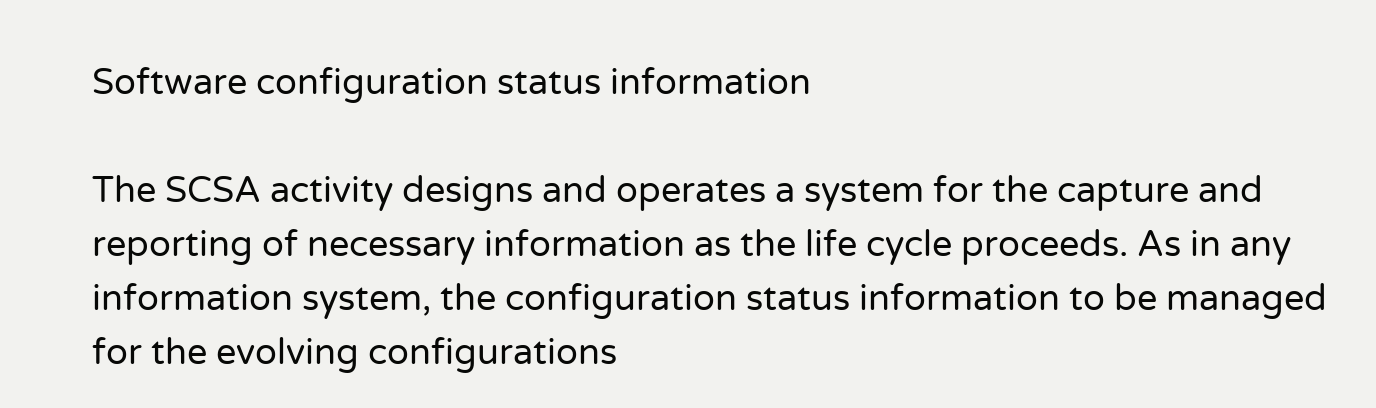Software configuration status information

The SCSA activity designs and operates a system for the capture and reporting of necessary information as the life cycle proceeds. As in any information system, the configuration status information to be managed for the evolving configurations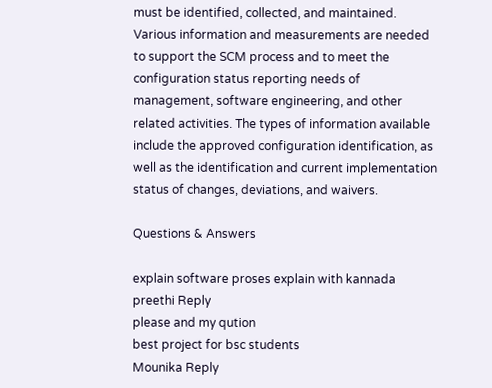must be identified, collected, and maintained. Various information and measurements are needed to support the SCM process and to meet the configuration status reporting needs of management, software engineering, and other related activities. The types of information available include the approved configuration identification, as well as the identification and current implementation status of changes, deviations, and waivers.

Questions & Answers

explain software proses explain with kannada
preethi Reply
please and my qution
best project for bsc students
Mounika Reply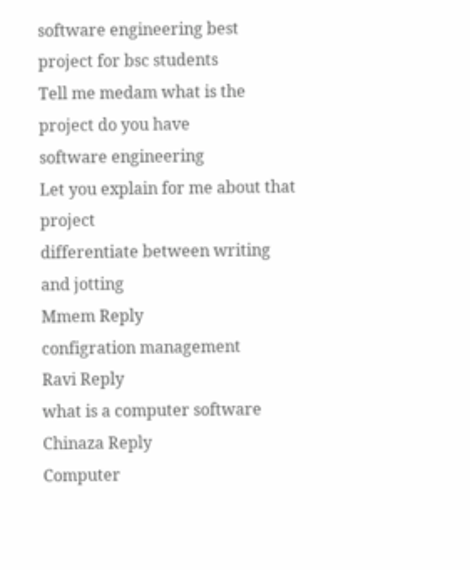software engineering best project for bsc students
Tell me medam what is the project do you have
software engineering
Let you explain for me about that project
differentiate between writing and jotting
Mmem Reply
configration management
Ravi Reply
what is a computer software
Chinaza Reply
Computer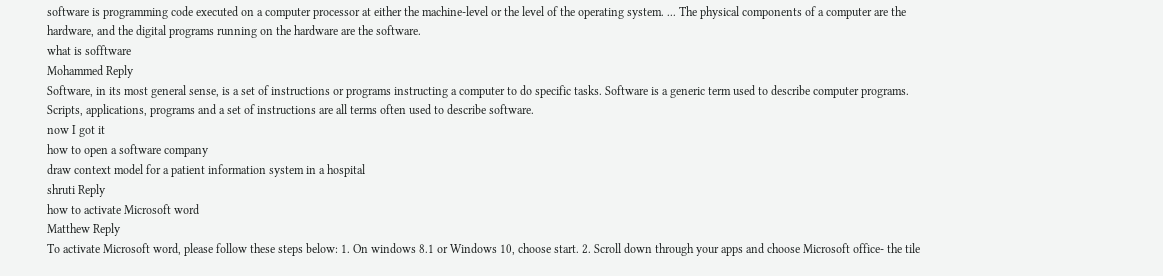software is programming code executed on a computer processor at either the machine-level or the level of the operating system. ... The physical components of a computer are the hardware, and the digital programs running on the hardware are the software.
what is sofftware
Mohammed Reply
Software, in its most general sense, is a set of instructions or programs instructing a computer to do specific tasks. Software is a generic term used to describe computer programs. Scripts, applications, programs and a set of instructions are all terms often used to describe software.
now I got it
how to open a software company
draw context model for a patient information system in a hospital
shruti Reply
how to activate Microsoft word
Matthew Reply
To activate Microsoft word, please follow these steps below: 1. On windows 8.1 or Windows 10, choose start. 2. Scroll down through your apps and choose Microsoft office- the tile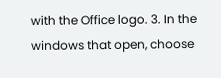with the Office logo. 3. In the windows that open, choose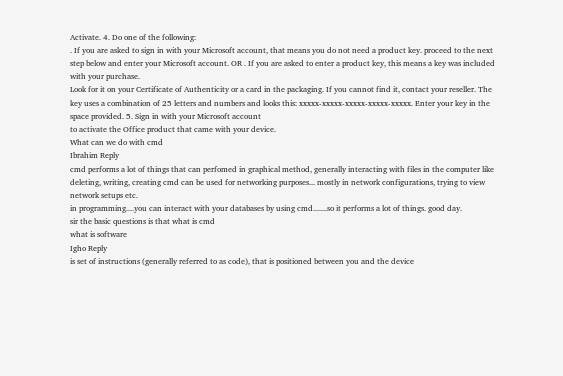Activate. 4. Do one of the following:
. If you are asked to sign in with your Microsoft account, that means you do not need a product key. proceed to the next step below and enter your Microsoft account. OR . If you are asked to enter a product key, this means a key was included with your purchase.
Look for it on your Certificate of Authenticity or a card in the packaging. If you cannot find it, contact your reseller. The key uses a combination of 25 letters and numbers and looks this: xxxxx-xxxxx-xxxxx-xxxxx-xxxxx. Enter your key in the space provided. 5. Sign in with your Microsoft account
to activate the Office product that came with your device.
What can we do with cmd
Ibrahim Reply
cmd performs a lot of things that can perfomed in graphical method, generally interacting with files in the computer like deleting, writing, creating cmd can be used for networking purposes... mostly in network configurations, trying to view network setups etc.
in programming....you can interact with your databases by using cmd.......so it performs a lot of things. good day.
sir the basic questions is that what is cmd
what is software
Igho Reply
is set of instructions (generally referred to as code), that is positioned between you and the device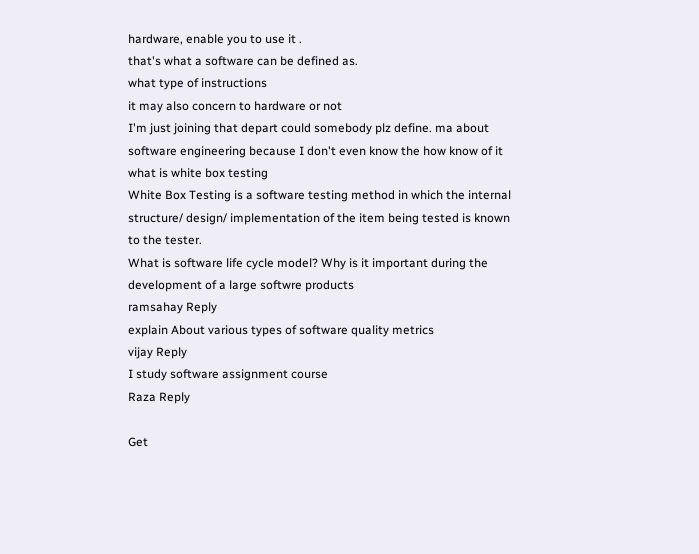hardware, enable you to use it .
that's what a software can be defined as.
what type of instructions
it may also concern to hardware or not
I'm just joining that depart could somebody plz define. ma about software engineering because I don't even know the how know of it
what is white box testing
White Box Testing is a software testing method in which the internal structure/ design/ implementation of the item being tested is known to the tester.
What is software life cycle model? Why is it important during the development of a large softwre products
ramsahay Reply
explain About various types of software quality metrics
vijay Reply
I study software assignment course
Raza Reply

Get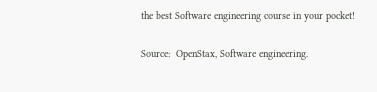the best Software engineering course in your pocket!

Source:  OpenStax, Software engineering.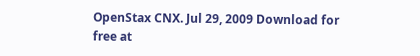OpenStax CNX. Jul 29, 2009 Download for free at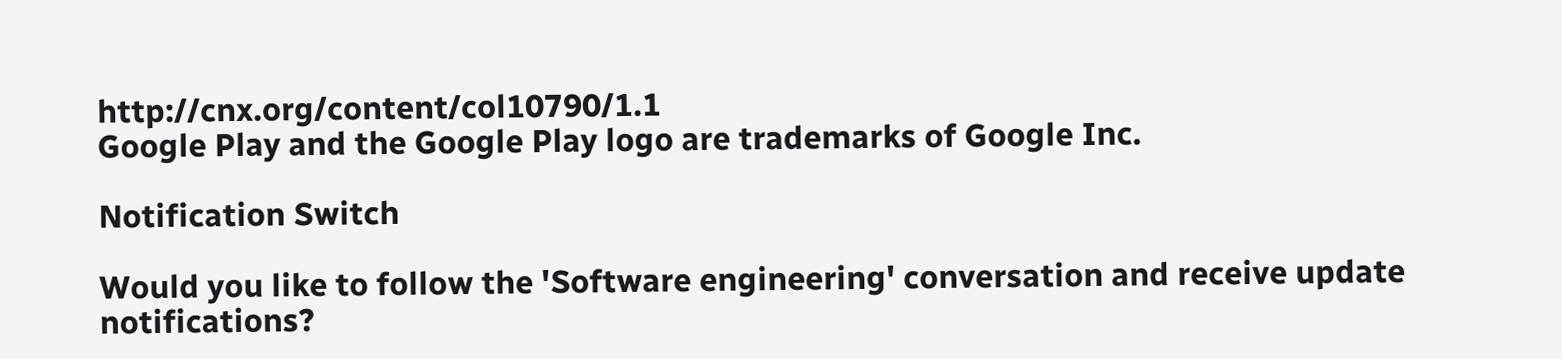http://cnx.org/content/col10790/1.1
Google Play and the Google Play logo are trademarks of Google Inc.

Notification Switch

Would you like to follow the 'Software engineering' conversation and receive update notifications?